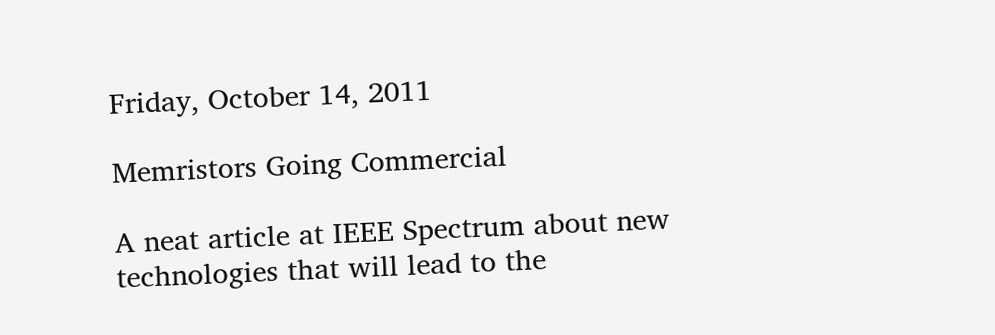Friday, October 14, 2011

Memristors Going Commercial

A neat article at IEEE Spectrum about new technologies that will lead to the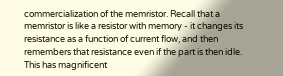commercialization of the memristor. Recall that a memristor is like a resistor with memory - it changes its resistance as a function of current flow, and then remembers that resistance even if the part is then idle. This has magnificent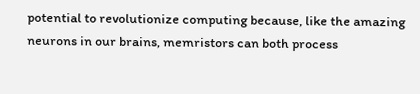potential to revolutionize computing because, like the amazing neurons in our brains, memristors can both process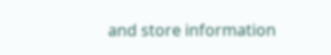and store information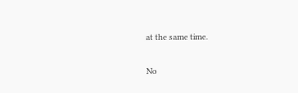at the same time.

No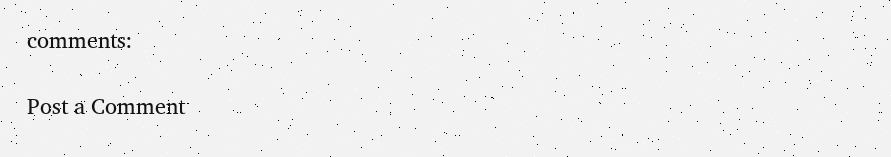comments:

Post a Comment